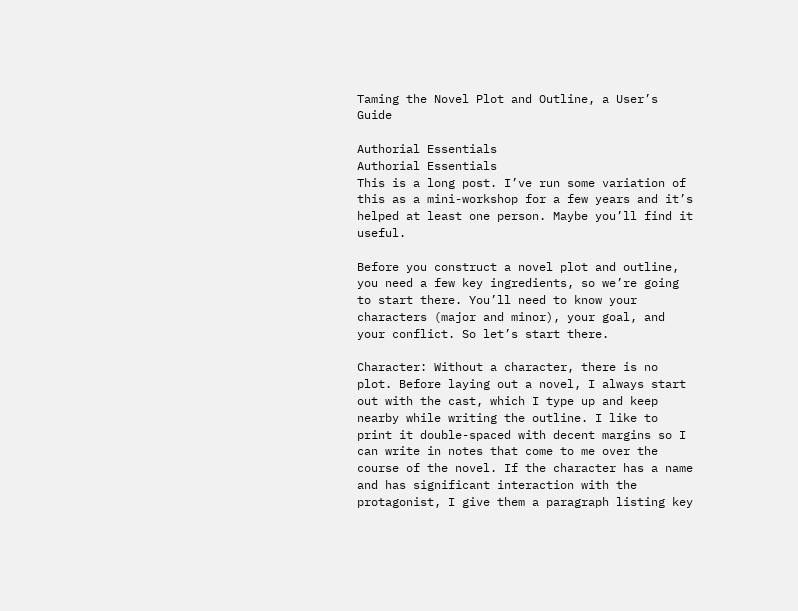Taming the Novel Plot and Outline, a User’s Guide

Authorial Essentials
Authorial Essentials
This is a long post. I’ve run some variation of this as a mini-workshop for a few years and it’s helped at least one person. Maybe you’ll find it useful.

Before you construct a novel plot and outline, you need a few key ingredients, so we’re going to start there. You’ll need to know your characters (major and minor), your goal, and your conflict. So let’s start there.

Character: Without a character, there is no plot. Before laying out a novel, I always start out with the cast, which I type up and keep nearby while writing the outline. I like to print it double-spaced with decent margins so I can write in notes that come to me over the course of the novel. If the character has a name and has significant interaction with the protagonist, I give them a paragraph listing key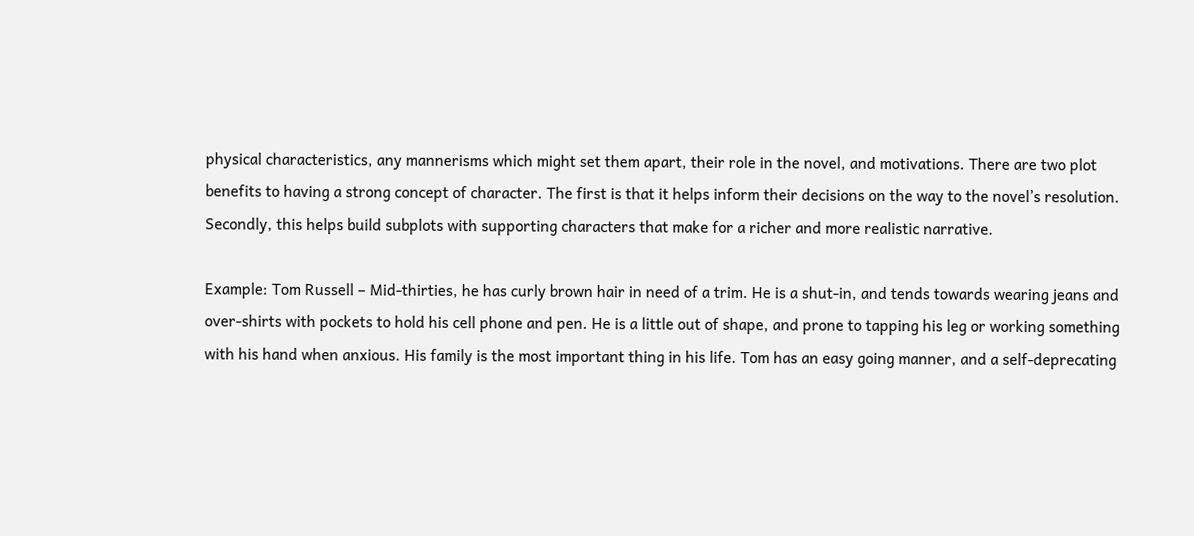physical characteristics, any mannerisms which might set them apart, their role in the novel, and motivations. There are two plot benefits to having a strong concept of character. The first is that it helps inform their decisions on the way to the novel’s resolution. Secondly, this helps build subplots with supporting characters that make for a richer and more realistic narrative.

Example: Tom Russell – Mid-thirties, he has curly brown hair in need of a trim. He is a shut-in, and tends towards wearing jeans and over-shirts with pockets to hold his cell phone and pen. He is a little out of shape, and prone to tapping his leg or working something with his hand when anxious. His family is the most important thing in his life. Tom has an easy going manner, and a self-deprecating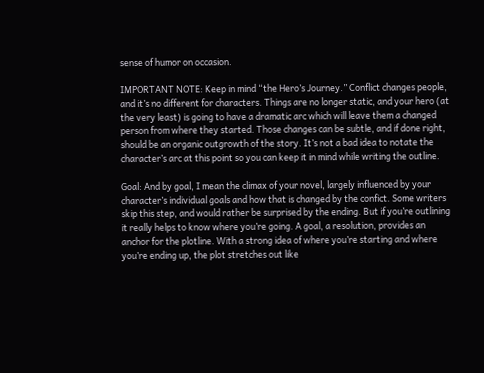sense of humor on occasion.

IMPORTANT NOTE: Keep in mind “the Hero’s Journey.” Conflict changes people, and it’s no different for characters. Things are no longer static, and your hero (at the very least) is going to have a dramatic arc which will leave them a changed person from where they started. Those changes can be subtle, and if done right, should be an organic outgrowth of the story. It’s not a bad idea to notate the character’s arc at this point so you can keep it in mind while writing the outline.

Goal: And by goal, I mean the climax of your novel, largely influenced by your character’s individual goals and how that is changed by the confict. Some writers skip this step, and would rather be surprised by the ending. But if you’re outlining it really helps to know where you’re going. A goal, a resolution, provides an anchor for the plotline. With a strong idea of where you’re starting and where you’re ending up, the plot stretches out like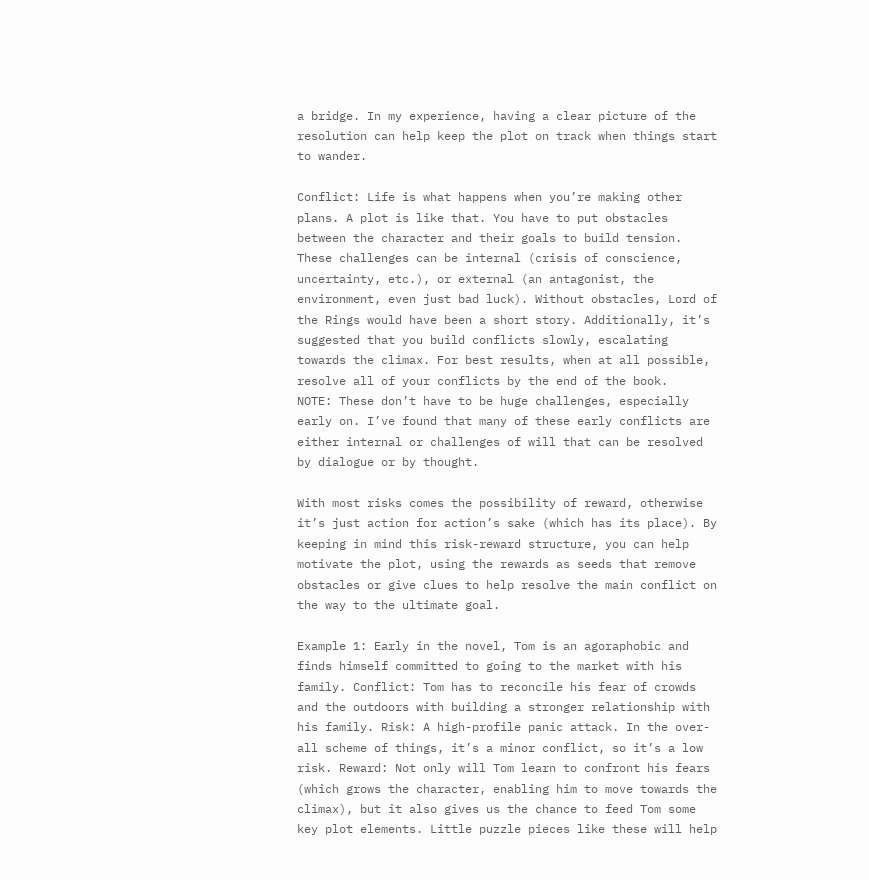a bridge. In my experience, having a clear picture of the resolution can help keep the plot on track when things start to wander.

Conflict: Life is what happens when you’re making other plans. A plot is like that. You have to put obstacles between the character and their goals to build tension. These challenges can be internal (crisis of conscience, uncertainty, etc.), or external (an antagonist, the environment, even just bad luck). Without obstacles, Lord of the Rings would have been a short story. Additionally, it’s suggested that you build conflicts slowly, escalating towards the climax. For best results, when at all possible, resolve all of your conflicts by the end of the book.
NOTE: These don’t have to be huge challenges, especially early on. I’ve found that many of these early conflicts are either internal or challenges of will that can be resolved by dialogue or by thought.

With most risks comes the possibility of reward, otherwise it’s just action for action’s sake (which has its place). By keeping in mind this risk-reward structure, you can help motivate the plot, using the rewards as seeds that remove obstacles or give clues to help resolve the main conflict on the way to the ultimate goal.

Example 1: Early in the novel, Tom is an agoraphobic and finds himself committed to going to the market with his family. Conflict: Tom has to reconcile his fear of crowds and the outdoors with building a stronger relationship with his family. Risk: A high-profile panic attack. In the over-all scheme of things, it’s a minor conflict, so it’s a low risk. Reward: Not only will Tom learn to confront his fears (which grows the character, enabling him to move towards the climax), but it also gives us the chance to feed Tom some key plot elements. Little puzzle pieces like these will help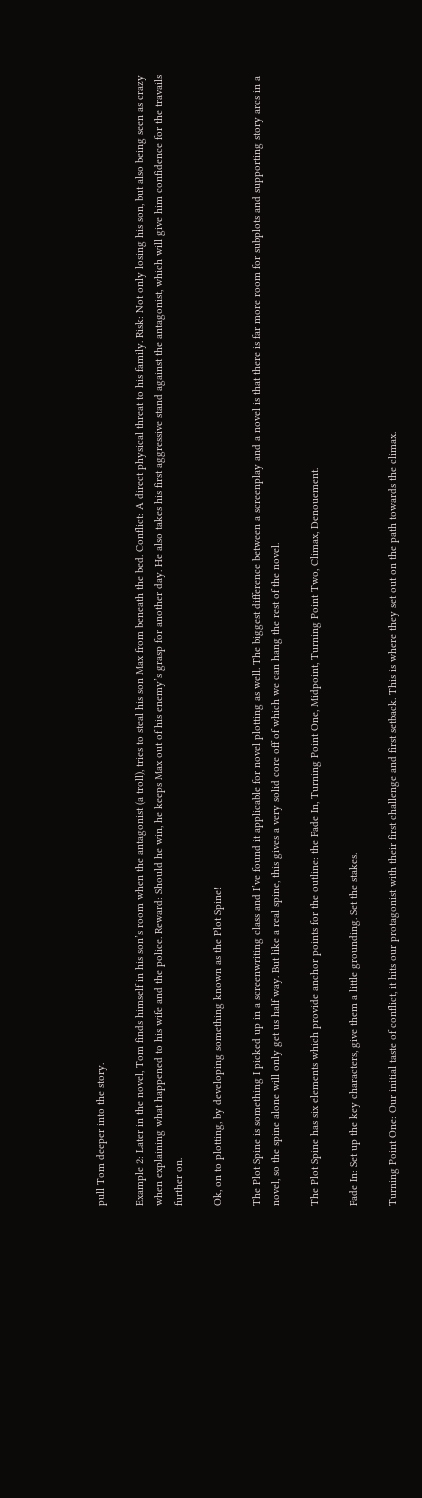pull Tom deeper into the story.

Example 2: Later in the novel, Tom finds himself in his son’s room when the antagonist (a troll), tries to steal his son Max from beneath the bed. Conflict: A direct physical threat to his family. Risk: Not only losing his son, but also being seen as crazy when explaining what happened to his wife and the police. Reward: Should he win, he keeps Max out of his enemy’s grasp for another day. He also takes his first aggressive stand against the antagonist, which will give him confidence for the travails further on.

Ok, on to plotting, by developing something known as the Plot Spine!

The Plot Spine is something I picked up in a screenwriting class and I’ve found it applicable for novel plotting as well. The biggest difference between a screenplay and a novel is that there is far more room for subplots and supporting story arcs in a novel, so the spine alone will only get us half way. But like a real spine, this gives a very solid core off of which we can hang the rest of the novel.

The Plot Spine has six elements which provide anchor points for the outline: the Fade In, Turning Point One, Midpoint, Turning Point Two, Climax, Denouement.

Fade In: Set up the key characters, give them a little grounding. Set the stakes.

Turning Point One: Our initial taste of conflict, it hits our protagonist with their first challenge and first setback. This is where they set out on the path towards the climax.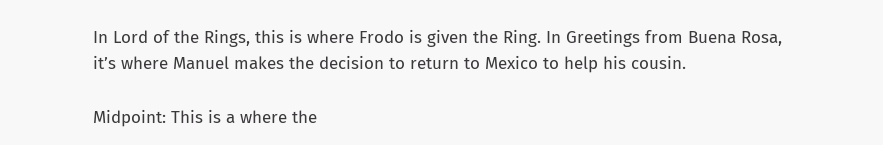In Lord of the Rings, this is where Frodo is given the Ring. In Greetings from Buena Rosa, it’s where Manuel makes the decision to return to Mexico to help his cousin.

Midpoint: This is a where the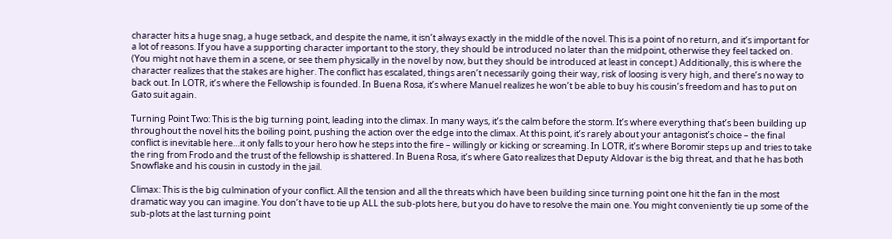character hits a huge snag, a huge setback, and despite the name, it isn’t always exactly in the middle of the novel. This is a point of no return, and it’s important for a lot of reasons. If you have a supporting character important to the story, they should be introduced no later than the midpoint, otherwise they feel tacked on. (You might not have them in a scene, or see them physically in the novel by now, but they should be introduced at least in concept.) Additionally, this is where the character realizes that the stakes are higher. The conflict has escalated, things aren’t necessarily going their way, risk of loosing is very high, and there’s no way to back out. In LOTR, it’s where the Fellowship is founded. In Buena Rosa, it’s where Manuel realizes he won’t be able to buy his cousin’s freedom and has to put on Gato suit again.

Turning Point Two: This is the big turning point, leading into the climax. In many ways, it’s the calm before the storm. It’s where everything that’s been building up throughout the novel hits the boiling point, pushing the action over the edge into the climax. At this point, it’s rarely about your antagonist’s choice – the final conflict is inevitable here…it only falls to your hero how he steps into the fire – willingly or kicking or screaming. In LOTR, it’s where Boromir steps up and tries to take the ring from Frodo and the trust of the fellowship is shattered. In Buena Rosa, it’s where Gato realizes that Deputy Aldovar is the big threat, and that he has both Snowflake and his cousin in custody in the jail.

Climax: This is the big culmination of your conflict. All the tension and all the threats which have been building since turning point one hit the fan in the most dramatic way you can imagine. You don’t have to tie up ALL the sub-plots here, but you do have to resolve the main one. You might conveniently tie up some of the sub-plots at the last turning point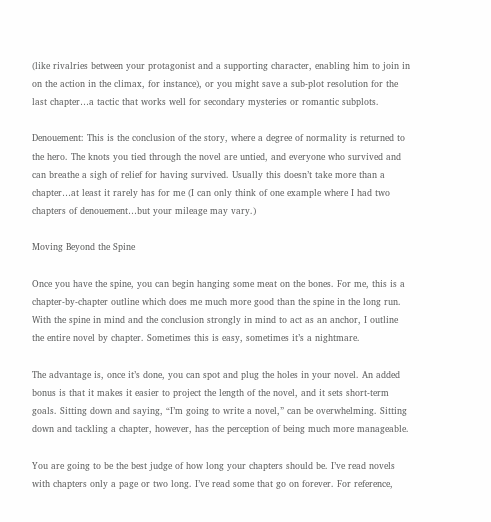(like rivalries between your protagonist and a supporting character, enabling him to join in on the action in the climax, for instance), or you might save a sub-plot resolution for the last chapter…a tactic that works well for secondary mysteries or romantic subplots.

Denouement: This is the conclusion of the story, where a degree of normality is returned to the hero. The knots you tied through the novel are untied, and everyone who survived and can breathe a sigh of relief for having survived. Usually this doesn’t take more than a chapter…at least it rarely has for me (I can only think of one example where I had two chapters of denouement…but your mileage may vary.)

Moving Beyond the Spine

Once you have the spine, you can begin hanging some meat on the bones. For me, this is a chapter-by-chapter outline which does me much more good than the spine in the long run. With the spine in mind and the conclusion strongly in mind to act as an anchor, I outline the entire novel by chapter. Sometimes this is easy, sometimes it’s a nightmare.

The advantage is, once it’s done, you can spot and plug the holes in your novel. An added bonus is that it makes it easier to project the length of the novel, and it sets short-term goals. Sitting down and saying, “I’m going to write a novel,” can be overwhelming. Sitting down and tackling a chapter, however, has the perception of being much more manageable.

You are going to be the best judge of how long your chapters should be. I’ve read novels with chapters only a page or two long. I’ve read some that go on forever. For reference,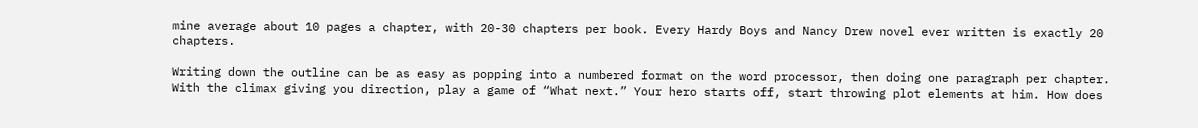mine average about 10 pages a chapter, with 20-30 chapters per book. Every Hardy Boys and Nancy Drew novel ever written is exactly 20 chapters.

Writing down the outline can be as easy as popping into a numbered format on the word processor, then doing one paragraph per chapter. With the climax giving you direction, play a game of “What next.” Your hero starts off, start throwing plot elements at him. How does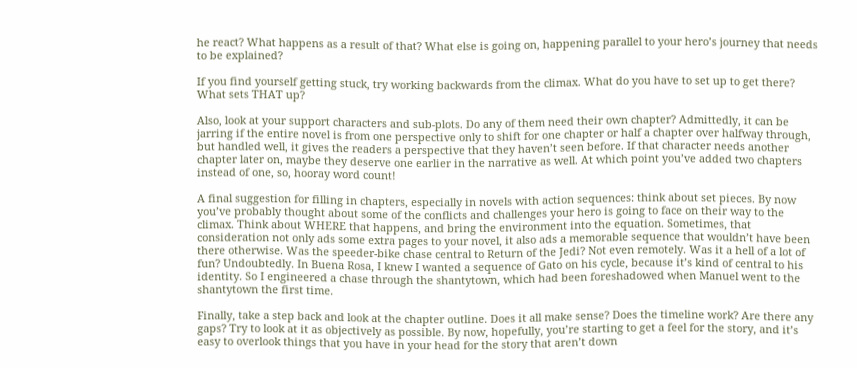he react? What happens as a result of that? What else is going on, happening parallel to your hero’s journey that needs to be explained?

If you find yourself getting stuck, try working backwards from the climax. What do you have to set up to get there? What sets THAT up?

Also, look at your support characters and sub-plots. Do any of them need their own chapter? Admittedly, it can be jarring if the entire novel is from one perspective only to shift for one chapter or half a chapter over halfway through, but handled well, it gives the readers a perspective that they haven’t seen before. If that character needs another chapter later on, maybe they deserve one earlier in the narrative as well. At which point you’ve added two chapters instead of one, so, hooray word count!

A final suggestion for filling in chapters, especially in novels with action sequences: think about set pieces. By now you’ve probably thought about some of the conflicts and challenges your hero is going to face on their way to the climax. Think about WHERE that happens, and bring the environment into the equation. Sometimes, that consideration not only ads some extra pages to your novel, it also ads a memorable sequence that wouldn’t have been there otherwise. Was the speeder-bike chase central to Return of the Jedi? Not even remotely. Was it a hell of a lot of fun? Undoubtedly. In Buena Rosa, I knew I wanted a sequence of Gato on his cycle, because it’s kind of central to his identity. So I engineered a chase through the shantytown, which had been foreshadowed when Manuel went to the shantytown the first time.

Finally, take a step back and look at the chapter outline. Does it all make sense? Does the timeline work? Are there any gaps? Try to look at it as objectively as possible. By now, hopefully, you’re starting to get a feel for the story, and it’s easy to overlook things that you have in your head for the story that aren’t down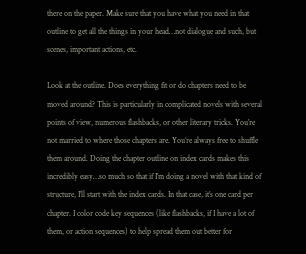there on the paper. Make sure that you have what you need in that outline to get all the things in your head…not dialogue and such, but scenes, important actions, etc.

Look at the outline. Does everything fit or do chapters need to be moved around? This is particularly in complicated novels with several points of view, numerous flashbacks, or other literary tricks. You’re not married to where those chapters are. You’re always free to shuffle them around. Doing the chapter outline on index cards makes this incredibly easy…so much so that if I’m doing a novel with that kind of structure, I’ll start with the index cards. In that case, it’s one card per chapter. I color code key sequences (like flashbacks, if I have a lot of them, or action sequences) to help spread them out better for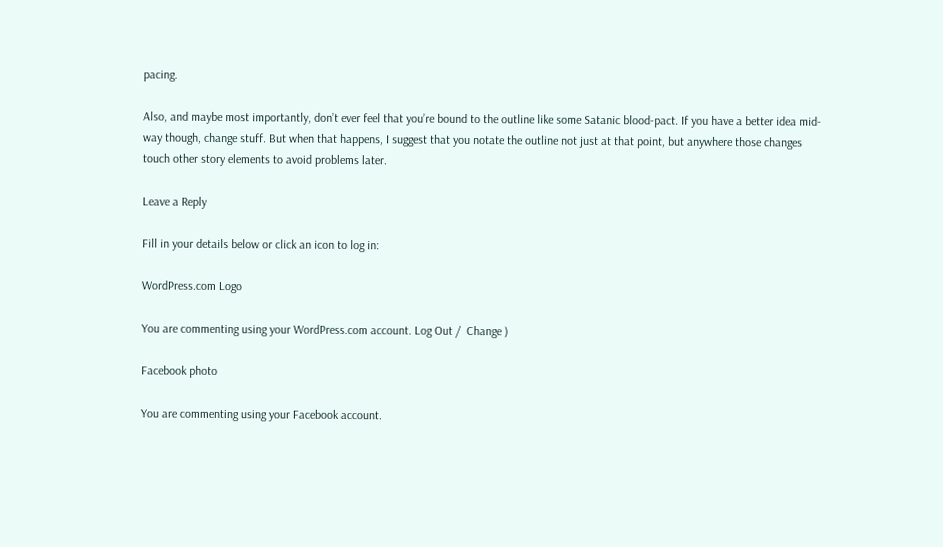pacing.

Also, and maybe most importantly, don’t ever feel that you’re bound to the outline like some Satanic blood-pact. If you have a better idea mid-way though, change stuff. But when that happens, I suggest that you notate the outline not just at that point, but anywhere those changes touch other story elements to avoid problems later.

Leave a Reply

Fill in your details below or click an icon to log in:

WordPress.com Logo

You are commenting using your WordPress.com account. Log Out /  Change )

Facebook photo

You are commenting using your Facebook account.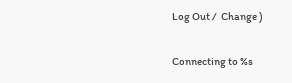Log Out /  Change )

Connecting to %s